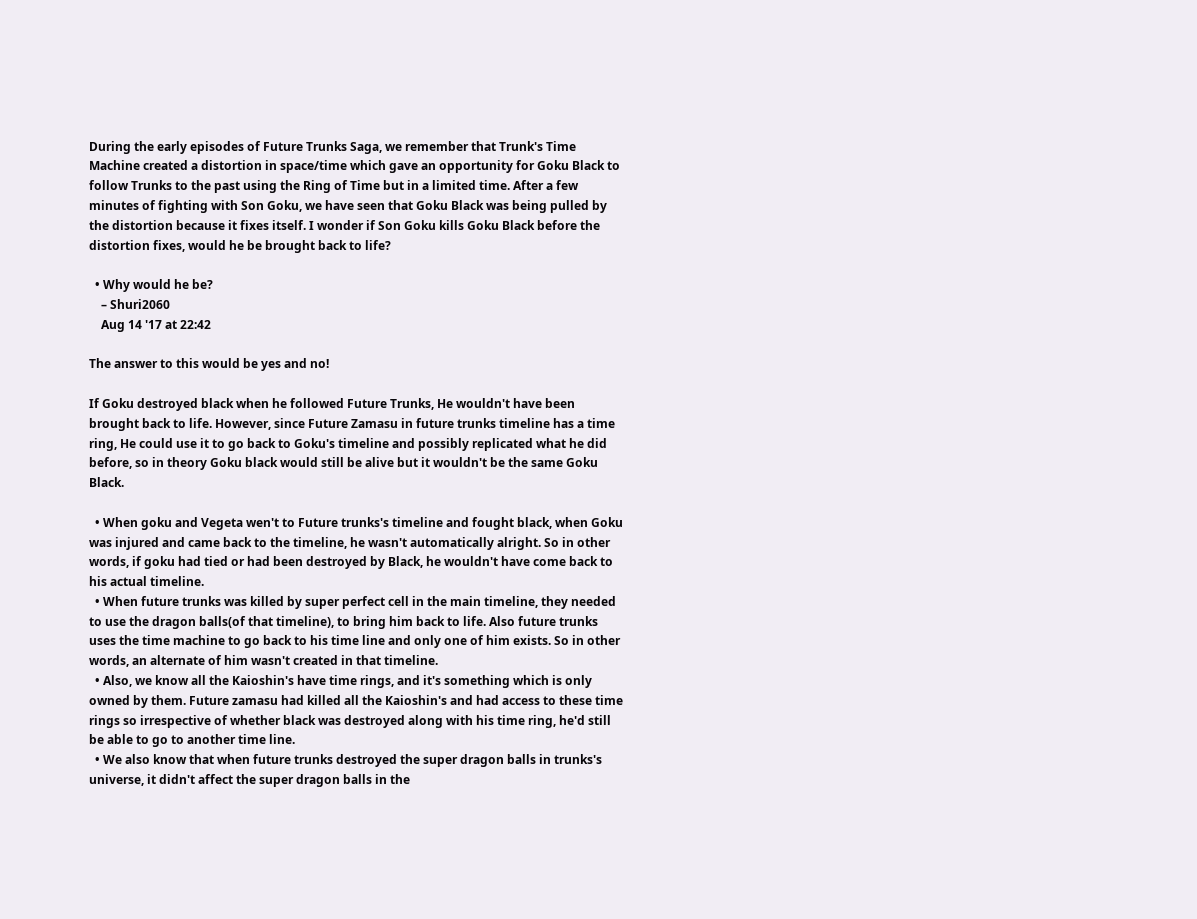During the early episodes of Future Trunks Saga, we remember that Trunk's Time Machine created a distortion in space/time which gave an opportunity for Goku Black to follow Trunks to the past using the Ring of Time but in a limited time. After a few minutes of fighting with Son Goku, we have seen that Goku Black was being pulled by the distortion because it fixes itself. I wonder if Son Goku kills Goku Black before the distortion fixes, would he be brought back to life?

  • Why would he be?
    – Shuri2060
    Aug 14 '17 at 22:42

The answer to this would be yes and no!

If Goku destroyed black when he followed Future Trunks, He wouldn't have been brought back to life. However, since Future Zamasu in future trunks timeline has a time ring, He could use it to go back to Goku's timeline and possibly replicated what he did before, so in theory Goku black would still be alive but it wouldn't be the same Goku Black.

  • When goku and Vegeta wen't to Future trunks's timeline and fought black, when Goku was injured and came back to the timeline, he wasn't automatically alright. So in other words, if goku had tied or had been destroyed by Black, he wouldn't have come back to his actual timeline.
  • When future trunks was killed by super perfect cell in the main timeline, they needed to use the dragon balls(of that timeline), to bring him back to life. Also future trunks uses the time machine to go back to his time line and only one of him exists. So in other words, an alternate of him wasn't created in that timeline.
  • Also, we know all the Kaioshin's have time rings, and it's something which is only owned by them. Future zamasu had killed all the Kaioshin's and had access to these time rings so irrespective of whether black was destroyed along with his time ring, he'd still be able to go to another time line.
  • We also know that when future trunks destroyed the super dragon balls in trunks's universe, it didn't affect the super dragon balls in the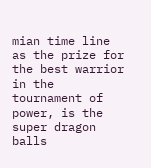mian time line as the prize for the best warrior in the tournament of power, is the super dragon balls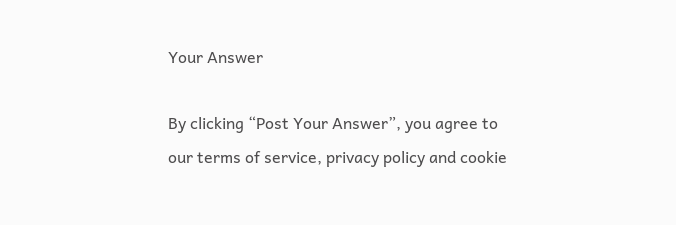Your Answer

By clicking “Post Your Answer”, you agree to our terms of service, privacy policy and cookie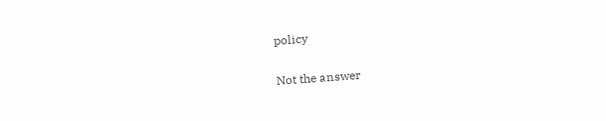policy

Not the answer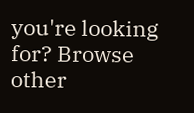you're looking for? Browse other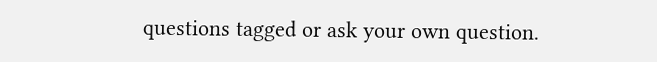questions tagged or ask your own question.